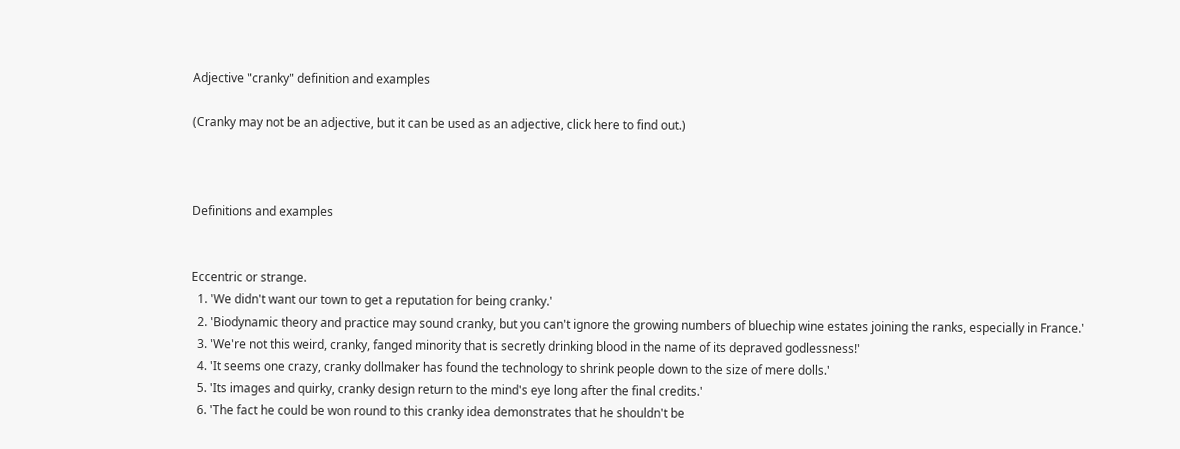Adjective "cranky" definition and examples

(Cranky may not be an adjective, but it can be used as an adjective, click here to find out.)



Definitions and examples


Eccentric or strange.
  1. 'We didn't want our town to get a reputation for being cranky.'
  2. 'Biodynamic theory and practice may sound cranky, but you can't ignore the growing numbers of bluechip wine estates joining the ranks, especially in France.'
  3. 'We're not this weird, cranky, fanged minority that is secretly drinking blood in the name of its depraved godlessness!'
  4. 'It seems one crazy, cranky dollmaker has found the technology to shrink people down to the size of mere dolls.'
  5. 'Its images and quirky, cranky design return to the mind's eye long after the final credits.'
  6. 'The fact he could be won round to this cranky idea demonstrates that he shouldn't be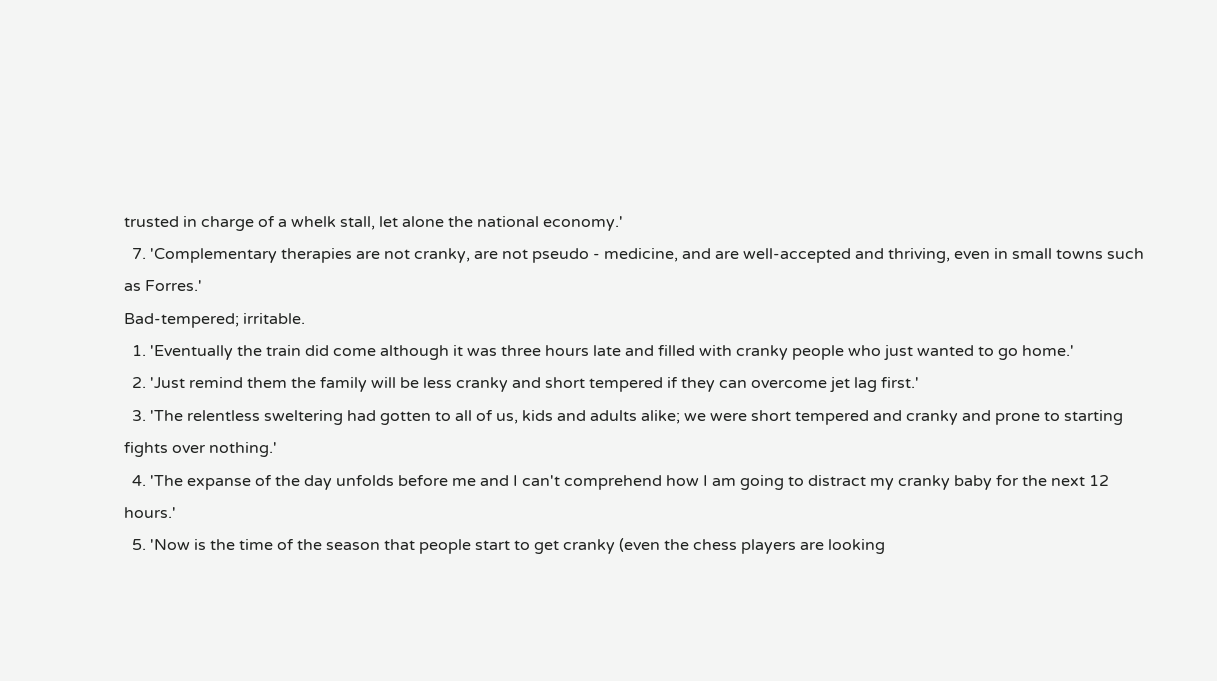trusted in charge of a whelk stall, let alone the national economy.'
  7. 'Complementary therapies are not cranky, are not pseudo - medicine, and are well-accepted and thriving, even in small towns such as Forres.'
Bad-tempered; irritable.
  1. 'Eventually the train did come although it was three hours late and filled with cranky people who just wanted to go home.'
  2. 'Just remind them the family will be less cranky and short tempered if they can overcome jet lag first.'
  3. 'The relentless sweltering had gotten to all of us, kids and adults alike; we were short tempered and cranky and prone to starting fights over nothing.'
  4. 'The expanse of the day unfolds before me and I can't comprehend how I am going to distract my cranky baby for the next 12 hours.'
  5. 'Now is the time of the season that people start to get cranky (even the chess players are looking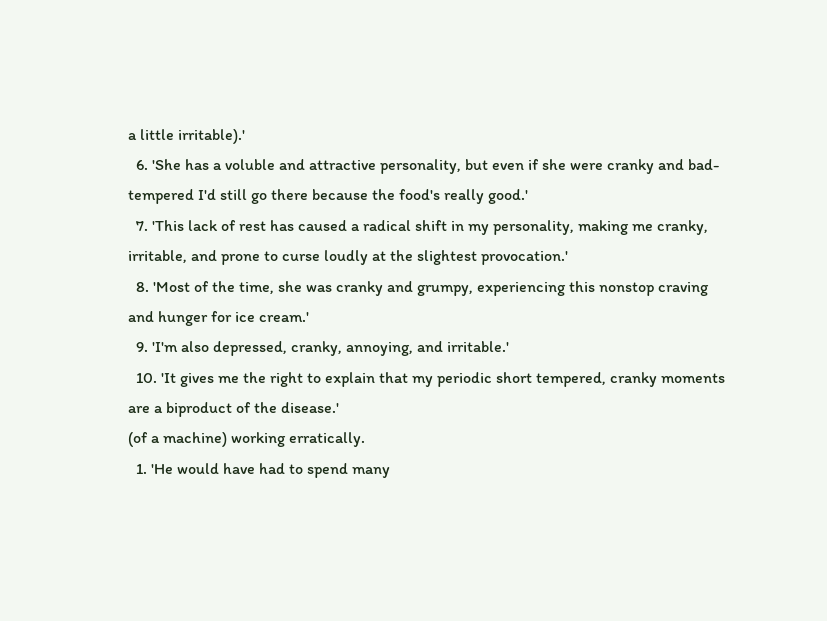a little irritable).'
  6. 'She has a voluble and attractive personality, but even if she were cranky and bad-tempered I'd still go there because the food's really good.'
  7. 'This lack of rest has caused a radical shift in my personality, making me cranky, irritable, and prone to curse loudly at the slightest provocation.'
  8. 'Most of the time, she was cranky and grumpy, experiencing this nonstop craving and hunger for ice cream.'
  9. 'I'm also depressed, cranky, annoying, and irritable.'
  10. 'It gives me the right to explain that my periodic short tempered, cranky moments are a biproduct of the disease.'
(of a machine) working erratically.
  1. 'He would have had to spend many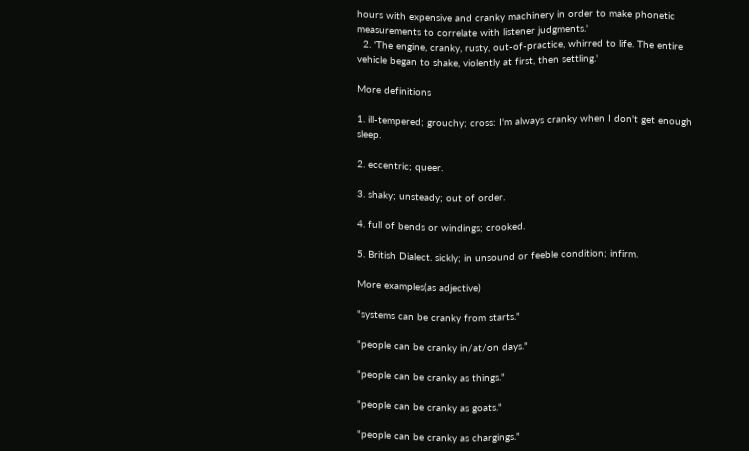hours with expensive and cranky machinery in order to make phonetic measurements to correlate with listener judgments.'
  2. 'The engine, cranky, rusty, out-of-practice, whirred to life. The entire vehicle began to shake, violently at first, then settling.'

More definitions

1. ill-tempered; grouchy; cross: I'm always cranky when I don't get enough sleep.

2. eccentric; queer.

3. shaky; unsteady; out of order.

4. full of bends or windings; crooked.

5. British Dialect. sickly; in unsound or feeble condition; infirm.

More examples(as adjective)

"systems can be cranky from starts."

"people can be cranky in/at/on days."

"people can be cranky as things."

"people can be cranky as goats."

"people can be cranky as chargings."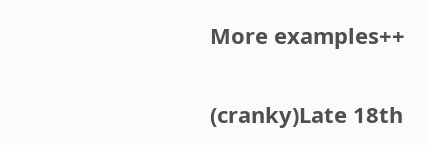More examples++


(cranky)Late 18th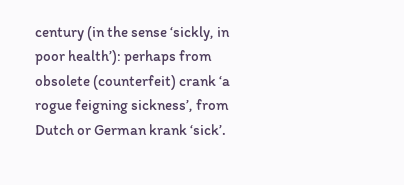century (in the sense ‘sickly, in poor health’): perhaps from obsolete (counterfeit) crank ‘a rogue feigning sickness’, from Dutch or German krank ‘sick’.